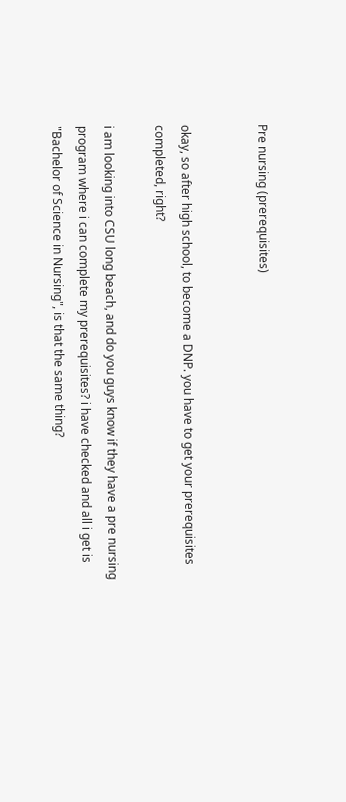Pre nursing (prerequisites)


okay, so after high school, to become a DNP. you have to get your prerequisites completed, right?

i am looking into CSU long beach, and do you guys know if they have a pre nursing program where i can complete my prerequisites? i have checked and all i get is "Bachelor of Science in Nursing", is that the same thing?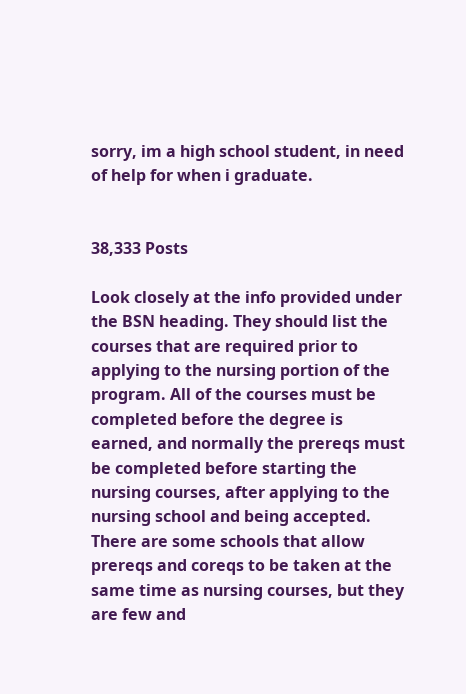sorry, im a high school student, in need of help for when i graduate.


38,333 Posts

Look closely at the info provided under the BSN heading. They should list the courses that are required prior to applying to the nursing portion of the program. All of the courses must be completed before the degree is earned, and normally the prereqs must be completed before starting the nursing courses, after applying to the nursing school and being accepted. There are some schools that allow prereqs and coreqs to be taken at the same time as nursing courses, but they are few and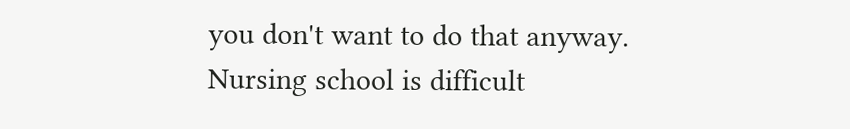you don't want to do that anyway. Nursing school is difficult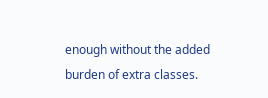enough without the added burden of extra classes.